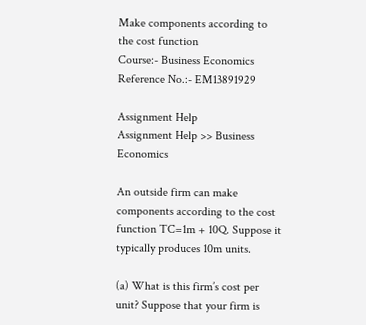Make components according to the cost function
Course:- Business Economics
Reference No.:- EM13891929

Assignment Help
Assignment Help >> Business Economics

An outside firm can make components according to the cost function TC=1m + 10Q. Suppose it typically produces 10m units.

(a) What is this firm’s cost per unit? Suppose that your firm is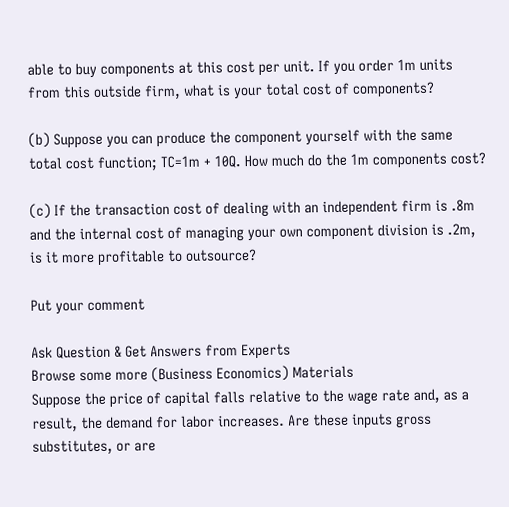able to buy components at this cost per unit. If you order 1m units from this outside firm, what is your total cost of components?

(b) Suppose you can produce the component yourself with the same total cost function; TC=1m + 10Q. How much do the 1m components cost?

(c) If the transaction cost of dealing with an independent firm is .8m and the internal cost of managing your own component division is .2m, is it more profitable to outsource?

Put your comment

Ask Question & Get Answers from Experts
Browse some more (Business Economics) Materials
Suppose the price of capital falls relative to the wage rate and, as a result, the demand for labor increases. Are these inputs gross substitutes, or are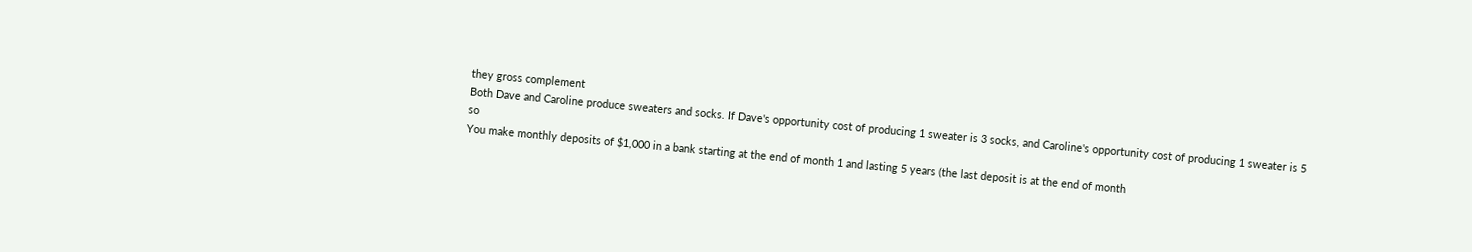they gross complement
Both Dave and Caroline produce sweaters and socks. If Dave's opportunity cost of producing 1 sweater is 3 socks, and Caroline's opportunity cost of producing 1 sweater is 5 so
You make monthly deposits of $1,000 in a bank starting at the end of month 1 and lasting 5 years (the last deposit is at the end of month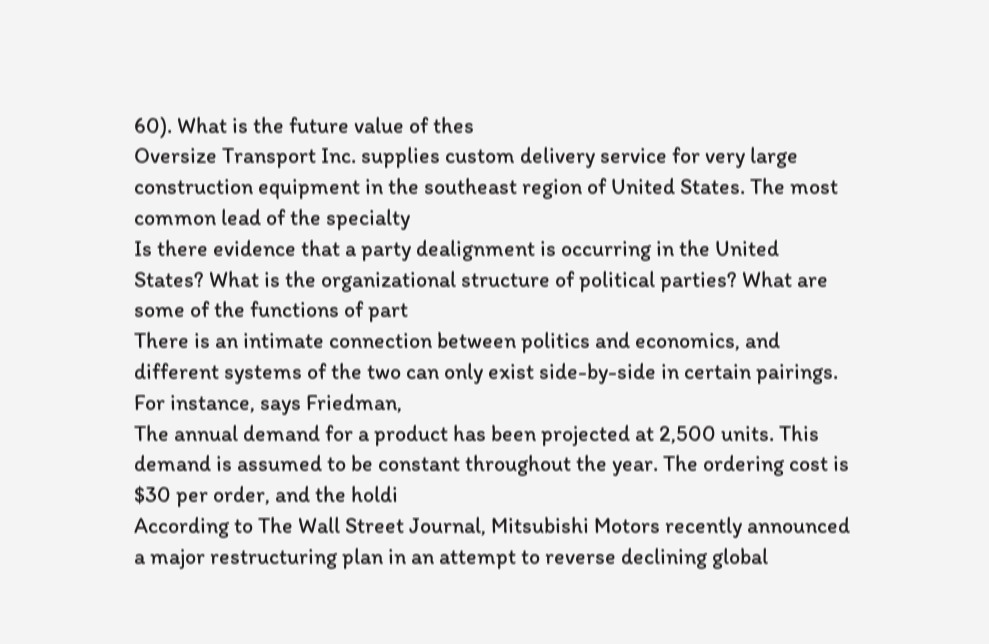60). What is the future value of thes
Oversize Transport Inc. supplies custom delivery service for very large construction equipment in the southeast region of United States. The most common lead of the specialty
Is there evidence that a party dealignment is occurring in the United States? What is the organizational structure of political parties? What are some of the functions of part
There is an intimate connection between politics and economics, and different systems of the two can only exist side-by-side in certain pairings. For instance, says Friedman,
The annual demand for a product has been projected at 2,500 units. This demand is assumed to be constant throughout the year. The ordering cost is $30 per order, and the holdi
According to The Wall Street Journal, Mitsubishi Motors recently announced a major restructuring plan in an attempt to reverse declining global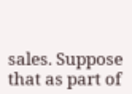sales. Suppose that as part of